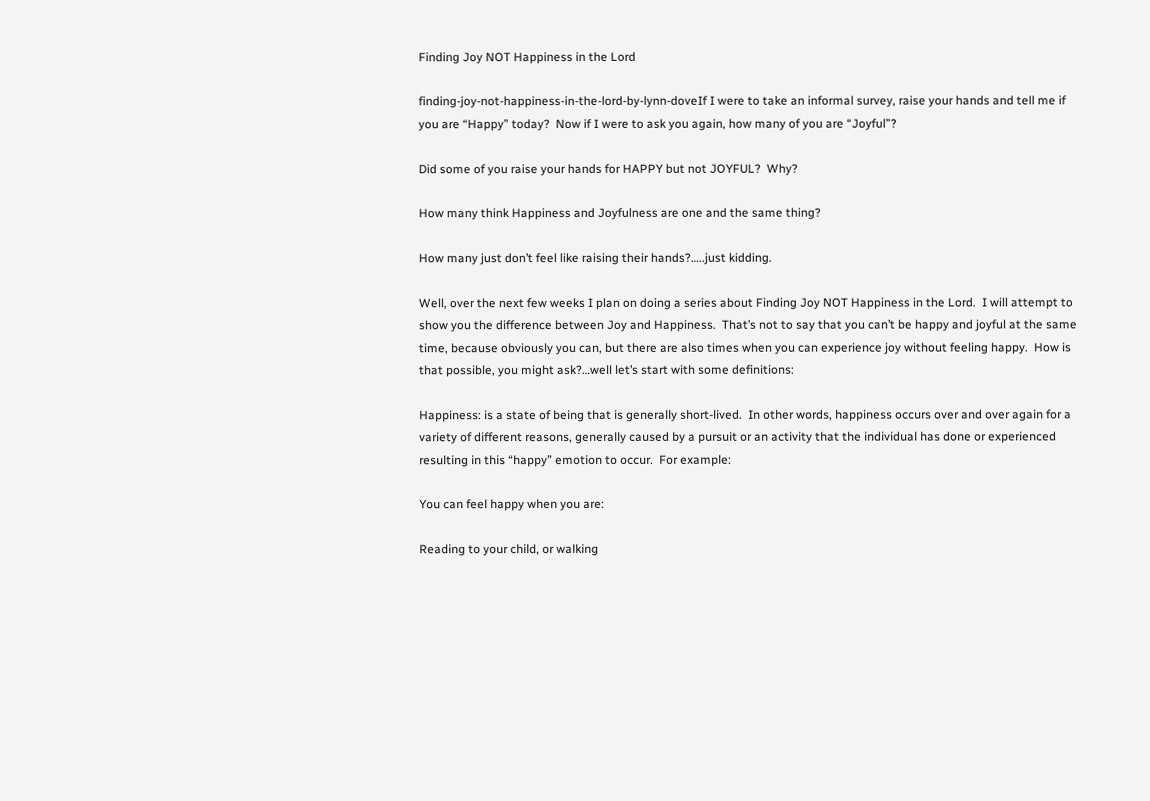Finding Joy NOT Happiness in the Lord

finding-joy-not-happiness-in-the-lord-by-lynn-doveIf I were to take an informal survey, raise your hands and tell me if you are “Happy” today?  Now if I were to ask you again, how many of you are “Joyful”?

Did some of you raise your hands for HAPPY but not JOYFUL?  Why?

How many think Happiness and Joyfulness are one and the same thing?

How many just don’t feel like raising their hands?…..just kidding.

Well, over the next few weeks I plan on doing a series about Finding Joy NOT Happiness in the Lord.  I will attempt to show you the difference between Joy and Happiness.  That’s not to say that you can’t be happy and joyful at the same time, because obviously you can, but there are also times when you can experience joy without feeling happy.  How is that possible, you might ask?…well let’s start with some definitions:

Happiness: is a state of being that is generally short-lived.  In other words, happiness occurs over and over again for a variety of different reasons, generally caused by a pursuit or an activity that the individual has done or experienced resulting in this “happy” emotion to occur.  For example:

You can feel happy when you are:

Reading to your child, or walking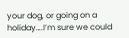your dog, or going on a holiday….I’m sure we could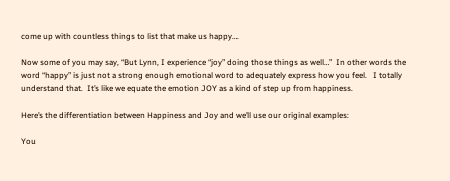come up with countless things to list that make us happy….

Now some of you may say, “But Lynn, I experience “joy” doing those things as well…”  In other words the word “happy” is just not a strong enough emotional word to adequately express how you feel.   I totally understand that.  It’s like we equate the emotion JOY as a kind of step up from happiness.

Here’s the differentiation between Happiness and Joy and we’ll use our original examples:

You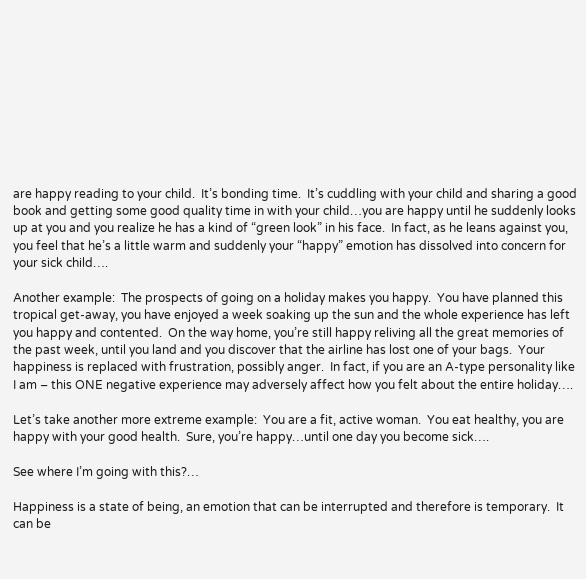are happy reading to your child.  It’s bonding time.  It’s cuddling with your child and sharing a good book and getting some good quality time in with your child…you are happy until he suddenly looks up at you and you realize he has a kind of “green look” in his face.  In fact, as he leans against you, you feel that he’s a little warm and suddenly your “happy” emotion has dissolved into concern for your sick child….

Another example:  The prospects of going on a holiday makes you happy.  You have planned this tropical get-away, you have enjoyed a week soaking up the sun and the whole experience has left you happy and contented.  On the way home, you’re still happy reliving all the great memories of the past week, until you land and you discover that the airline has lost one of your bags.  Your happiness is replaced with frustration, possibly anger.  In fact, if you are an A-type personality like I am – this ONE negative experience may adversely affect how you felt about the entire holiday….

Let’s take another more extreme example:  You are a fit, active woman.  You eat healthy, you are happy with your good health.  Sure, you’re happy…until one day you become sick….

See where I’m going with this?…

Happiness is a state of being, an emotion that can be interrupted and therefore is temporary.  It can be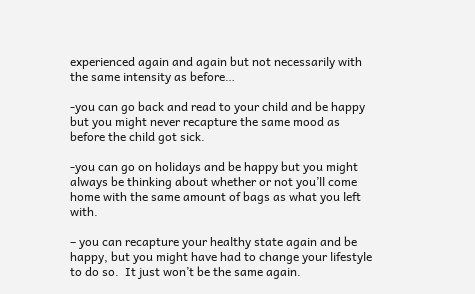experienced again and again but not necessarily with the same intensity as before…

-you can go back and read to your child and be happy but you might never recapture the same mood as before the child got sick.

-you can go on holidays and be happy but you might always be thinking about whether or not you’ll come home with the same amount of bags as what you left with.

– you can recapture your healthy state again and be happy, but you might have had to change your lifestyle to do so.  It just won’t be the same again.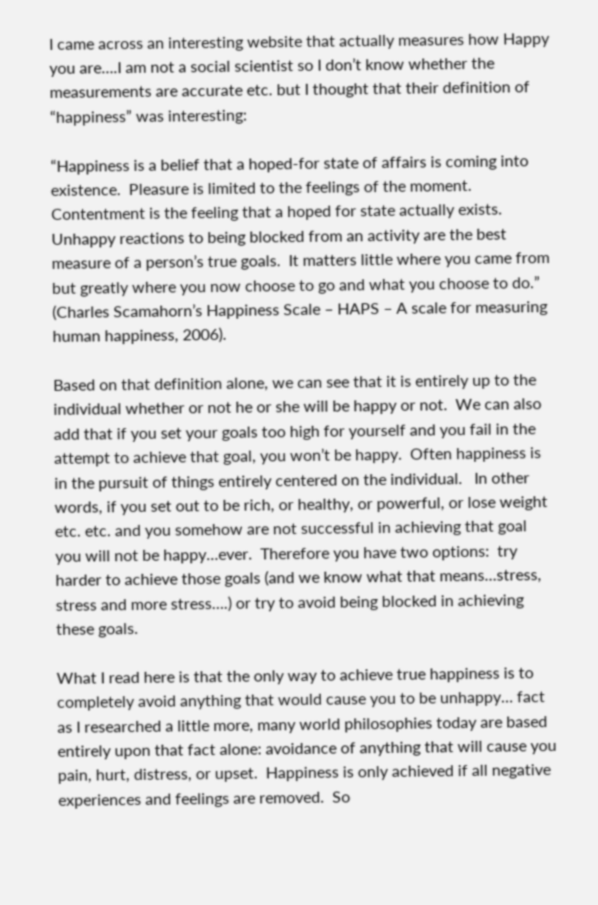I came across an interesting website that actually measures how Happy you are….I am not a social scientist so I don’t know whether the measurements are accurate etc. but I thought that their definition of “happiness” was interesting:

“Happiness is a belief that a hoped-for state of affairs is coming into existence.  Pleasure is limited to the feelings of the moment.  Contentment is the feeling that a hoped for state actually exists.  Unhappy reactions to being blocked from an activity are the best measure of a person’s true goals.  It matters little where you came from but greatly where you now choose to go and what you choose to do.”  (Charles Scamahorn’s Happiness Scale – HAPS – A scale for measuring human happiness, 2006).

Based on that definition alone, we can see that it is entirely up to the individual whether or not he or she will be happy or not.  We can also add that if you set your goals too high for yourself and you fail in the attempt to achieve that goal, you won’t be happy.  Often happiness is in the pursuit of things entirely centered on the individual.   In other words, if you set out to be rich, or healthy, or powerful, or lose weight etc. etc. and you somehow are not successful in achieving that goal you will not be happy…ever.  Therefore you have two options:  try harder to achieve those goals (and we know what that means…stress, stress and more stress….) or try to avoid being blocked in achieving these goals.

What I read here is that the only way to achieve true happiness is to completely avoid anything that would cause you to be unhappy… fact as I researched a little more, many world philosophies today are based entirely upon that fact alone: avoidance of anything that will cause you pain, hurt, distress, or upset.  Happiness is only achieved if all negative experiences and feelings are removed.  So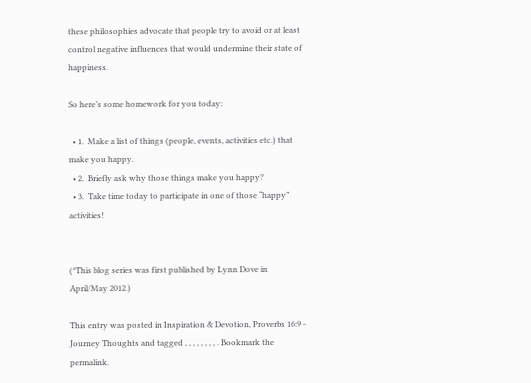these philosophies advocate that people try to avoid or at least control negative influences that would undermine their state of happiness.

So here’s some homework for you today:

  • 1.  Make a list of things (people, events, activities etc.) that make you happy.
  • 2.  Briefly ask why those things make you happy?
  • 3.  Take time today to participate in one of those “happy” activities!


(*This blog series was first published by Lynn Dove in April/May 2012.)

This entry was posted in Inspiration & Devotion, Proverbs 16:9 - Journey Thoughts and tagged , , , , , , , , . Bookmark the permalink.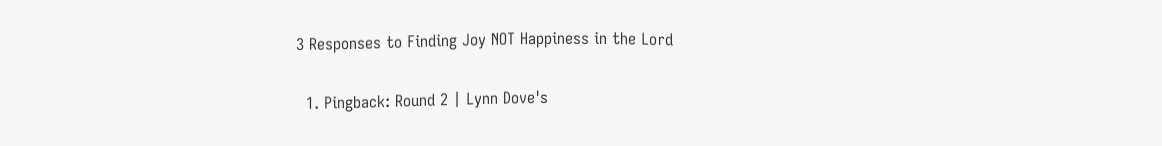3 Responses to Finding Joy NOT Happiness in the Lord

  1. Pingback: Round 2 | Lynn Dove's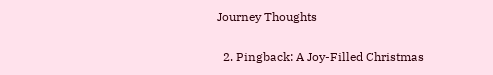Journey Thoughts

  2. Pingback: A Joy-Filled Christmas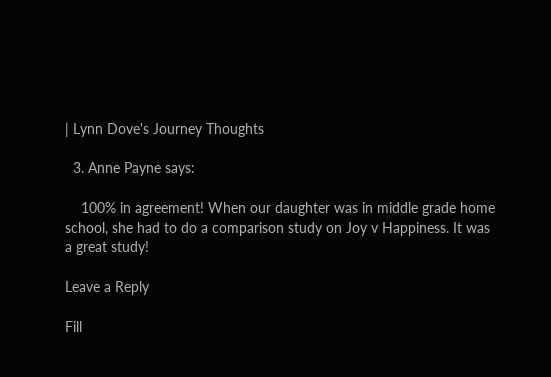| Lynn Dove's Journey Thoughts

  3. Anne Payne says:

    100% in agreement! When our daughter was in middle grade home school, she had to do a comparison study on Joy v Happiness. It was a great study!

Leave a Reply

Fill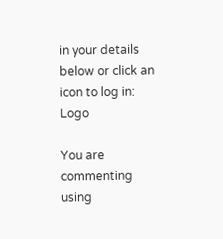in your details below or click an icon to log in: Logo

You are commenting using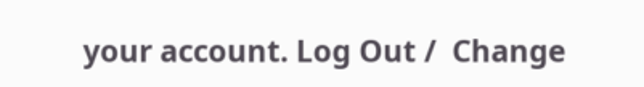your account. Log Out /  Change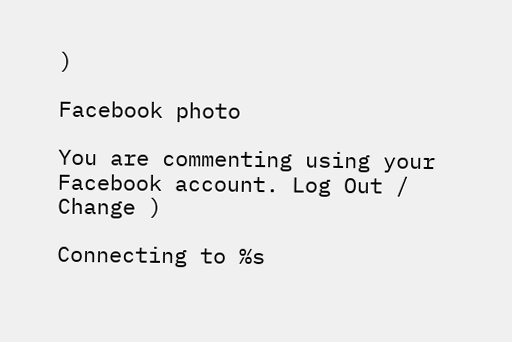)

Facebook photo

You are commenting using your Facebook account. Log Out /  Change )

Connecting to %s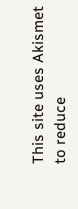This site uses Akismet to reduce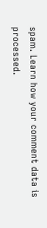spam. Learn how your comment data is processed.